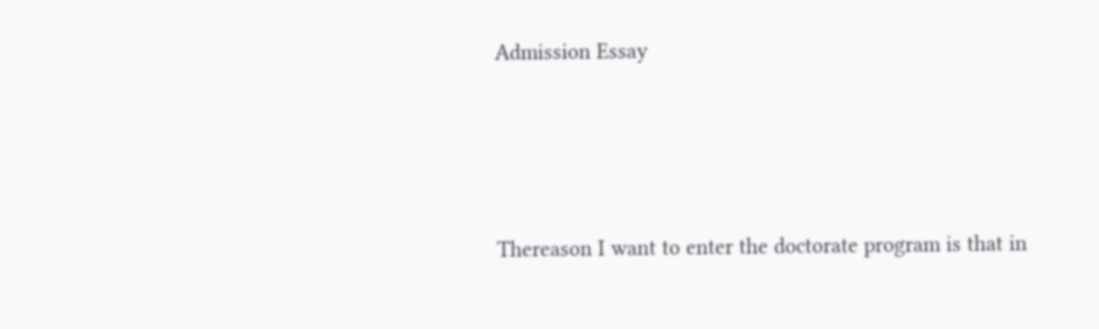Admission Essay




Thereason I want to enter the doctorate program is that in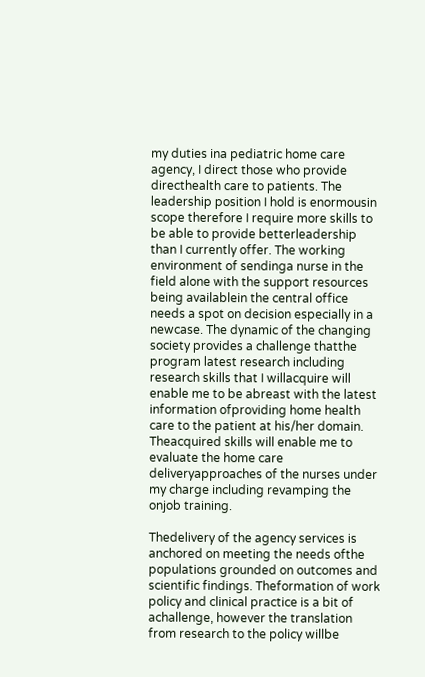my duties ina pediatric home care agency, I direct those who provide directhealth care to patients. The leadership position I hold is enormousin scope therefore I require more skills to be able to provide betterleadership than I currently offer. The working environment of sendinga nurse in the field alone with the support resources being availablein the central office needs a spot on decision especially in a newcase. The dynamic of the changing society provides a challenge thatthe program latest research including research skills that I willacquire will enable me to be abreast with the latest information ofproviding home health care to the patient at his/her domain. Theacquired skills will enable me to evaluate the home care deliveryapproaches of the nurses under my charge including revamping the onjob training.

Thedelivery of the agency services is anchored on meeting the needs ofthe populations grounded on outcomes and scientific findings. Theformation of work policy and clinical practice is a bit of achallenge, however the translation from research to the policy willbe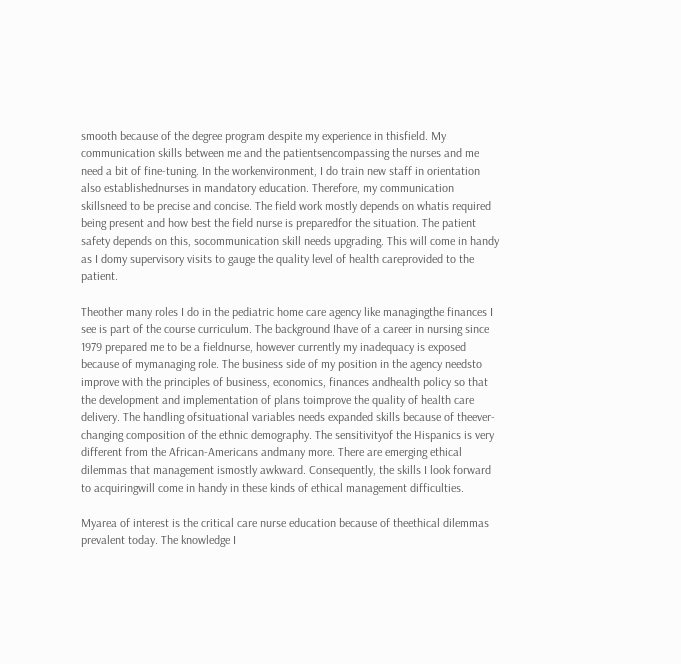smooth because of the degree program despite my experience in thisfield. My communication skills between me and the patientsencompassing the nurses and me need a bit of fine-tuning. In the workenvironment, I do train new staff in orientation also establishednurses in mandatory education. Therefore, my communication skillsneed to be precise and concise. The field work mostly depends on whatis required being present and how best the field nurse is preparedfor the situation. The patient safety depends on this, socommunication skill needs upgrading. This will come in handy as I domy supervisory visits to gauge the quality level of health careprovided to the patient.

Theother many roles I do in the pediatric home care agency like managingthe finances I see is part of the course curriculum. The background Ihave of a career in nursing since 1979 prepared me to be a fieldnurse, however currently my inadequacy is exposed because of mymanaging role. The business side of my position in the agency needsto improve with the principles of business, economics, finances andhealth policy so that the development and implementation of plans toimprove the quality of health care delivery. The handling ofsituational variables needs expanded skills because of theever-changing composition of the ethnic demography. The sensitivityof the Hispanics is very different from the African-Americans andmany more. There are emerging ethical dilemmas that management ismostly awkward. Consequently, the skills I look forward to acquiringwill come in handy in these kinds of ethical management difficulties.

Myarea of interest is the critical care nurse education because of theethical dilemmas prevalent today. The knowledge I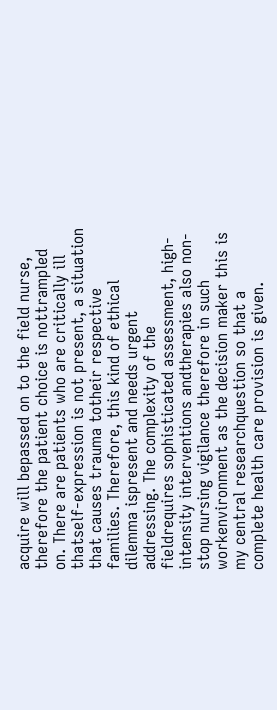acquire will bepassed on to the field nurse, therefore the patient choice is nottrampled on. There are patients who are critically ill thatself-expression is not present, a situation that causes trauma totheir respective families. Therefore, this kind of ethical dilemma ispresent and needs urgent addressing. The complexity of the fieldrequires sophisticated assessment, high-intensity interventions andtherapies also non-stop nursing vigilance therefore in such workenvironment as the decision maker this is my central researchquestion so that a complete health care provision is given.